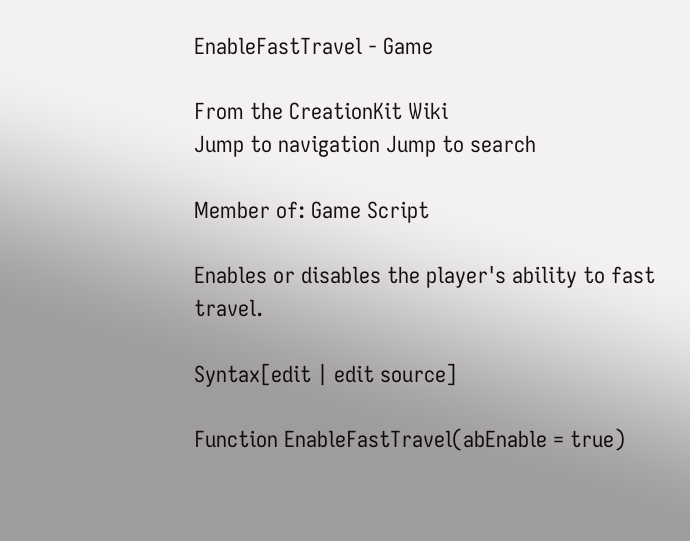EnableFastTravel - Game

From the CreationKit Wiki
Jump to navigation Jump to search

Member of: Game Script

Enables or disables the player's ability to fast travel.

Syntax[edit | edit source]

Function EnableFastTravel(abEnable = true)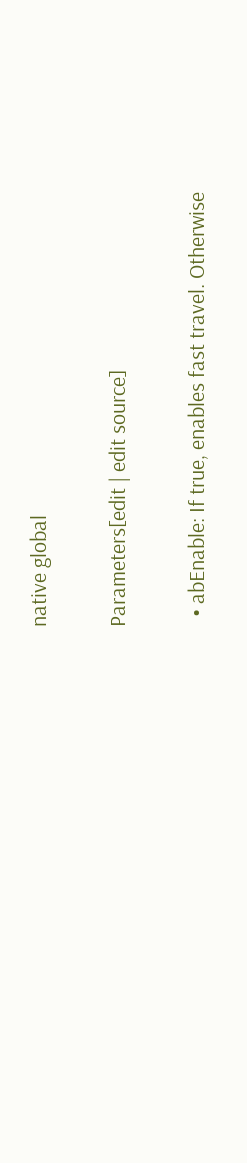native global

Parameters[edit | edit source]

  • abEnable: If true, enables fast travel. Otherwise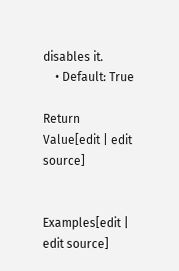disables it.
    • Default: True

Return Value[edit | edit source]


Examples[edit | edit source]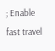; Enable fast travel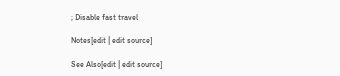; Disable fast travel

Notes[edit | edit source]

See Also[edit | edit source]